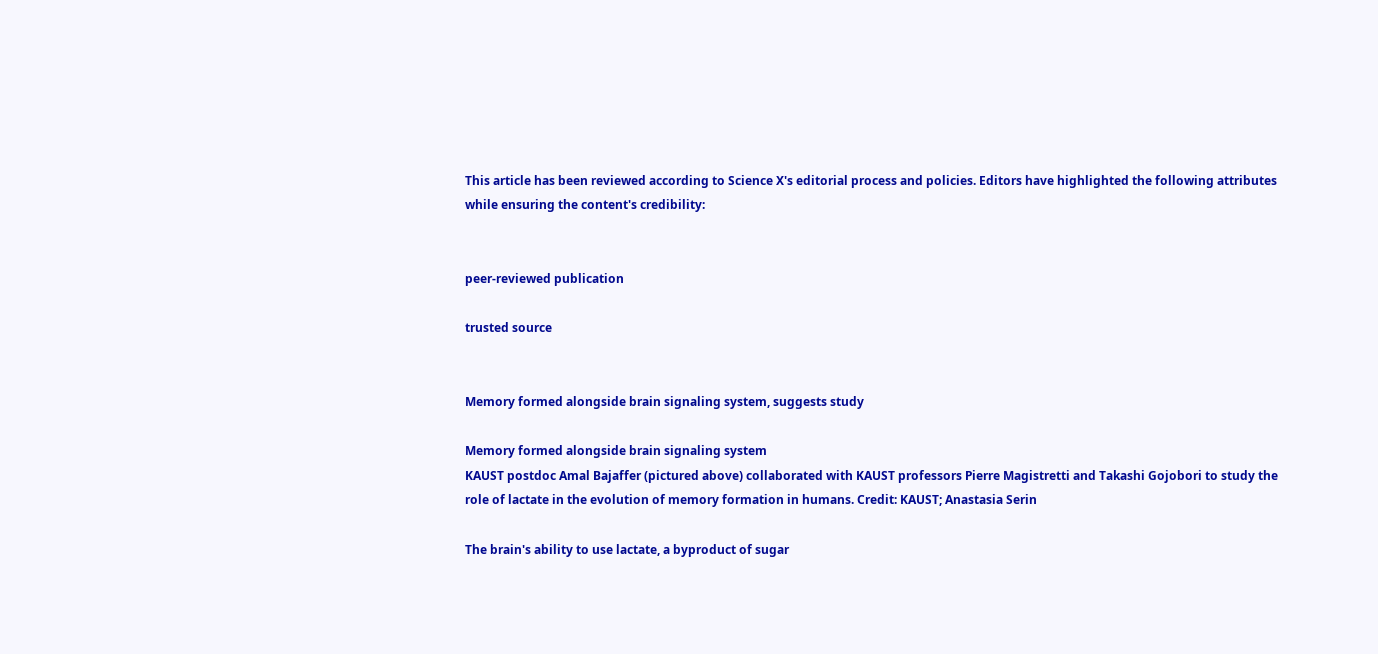This article has been reviewed according to Science X's editorial process and policies. Editors have highlighted the following attributes while ensuring the content's credibility:


peer-reviewed publication

trusted source


Memory formed alongside brain signaling system, suggests study

Memory formed alongside brain signaling system
KAUST postdoc Amal Bajaffer (pictured above) collaborated with KAUST professors Pierre Magistretti and Takashi Gojobori to study the role of lactate in the evolution of memory formation in humans. Credit: KAUST; Anastasia Serin

The brain's ability to use lactate, a byproduct of sugar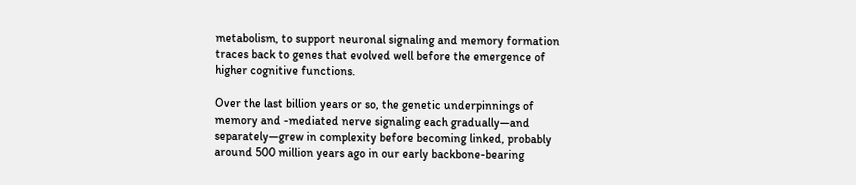metabolism, to support neuronal signaling and memory formation traces back to genes that evolved well before the emergence of higher cognitive functions.

Over the last billion years or so, the genetic underpinnings of memory and -mediated nerve signaling each gradually—and separately—grew in complexity before becoming linked, probably around 500 million years ago in our early backbone-bearing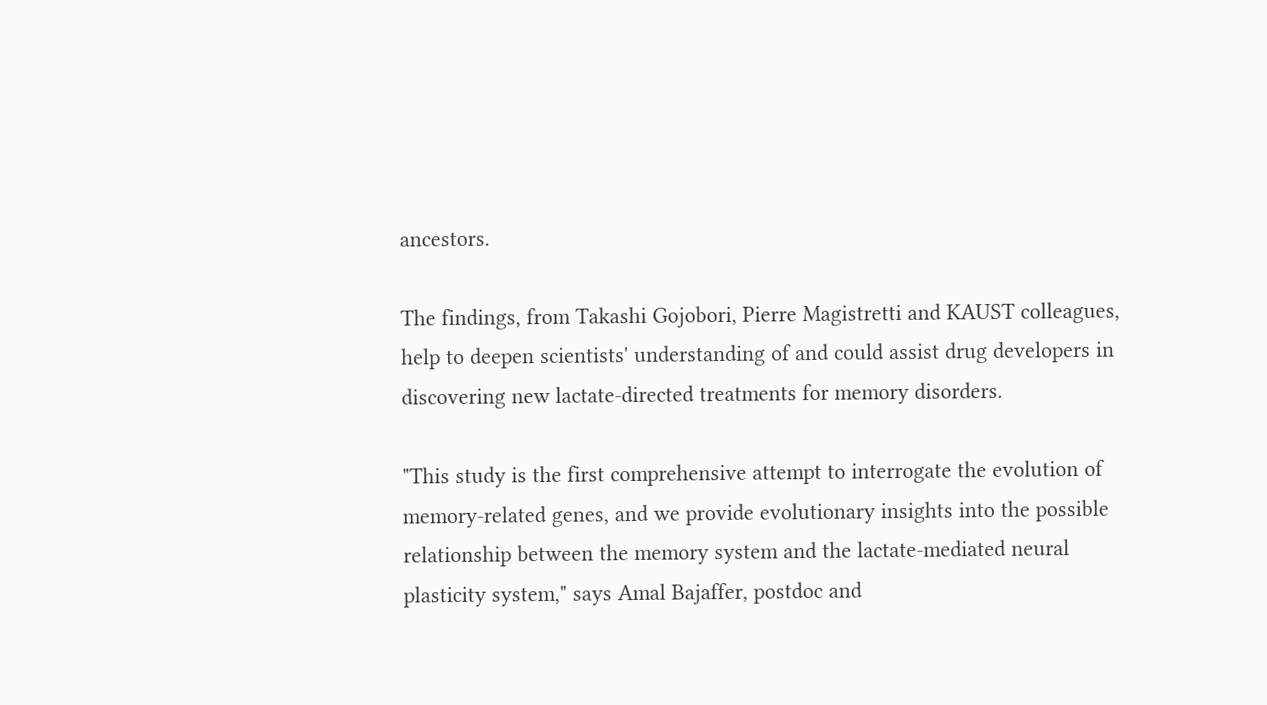ancestors.

The findings, from Takashi Gojobori, Pierre Magistretti and KAUST colleagues, help to deepen scientists' understanding of and could assist drug developers in discovering new lactate-directed treatments for memory disorders.

"This study is the first comprehensive attempt to interrogate the evolution of memory-related genes, and we provide evolutionary insights into the possible relationship between the memory system and the lactate-mediated neural plasticity system," says Amal Bajaffer, postdoc and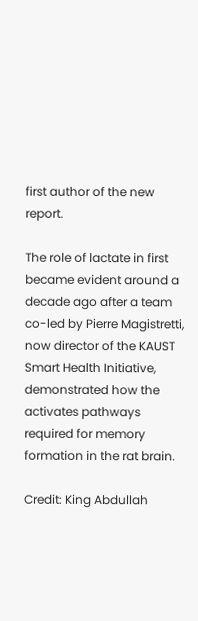first author of the new report.

The role of lactate in first became evident around a decade ago after a team co-led by Pierre Magistretti, now director of the KAUST Smart Health Initiative, demonstrated how the activates pathways required for memory formation in the rat brain.

Credit: King Abdullah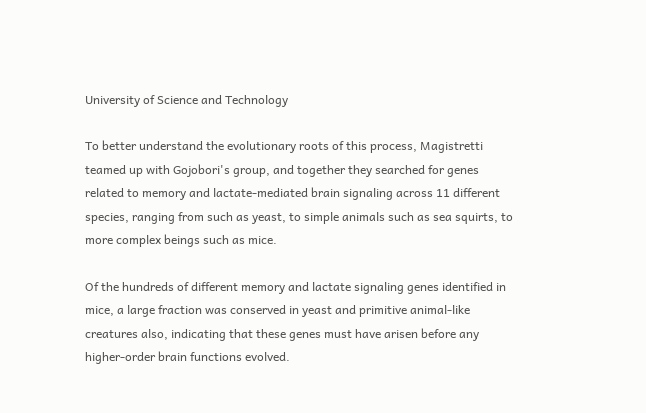University of Science and Technology

To better understand the evolutionary roots of this process, Magistretti teamed up with Gojobori's group, and together they searched for genes related to memory and lactate-mediated brain signaling across 11 different species, ranging from such as yeast, to simple animals such as sea squirts, to more complex beings such as mice.

Of the hundreds of different memory and lactate signaling genes identified in mice, a large fraction was conserved in yeast and primitive animal-like creatures also, indicating that these genes must have arisen before any higher-order brain functions evolved.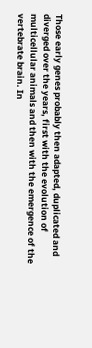Those early genes probably then adapted, duplicated and diverged over the years, first with the evolution of multicellular animals and then with the emergence of the vertebrate brain. In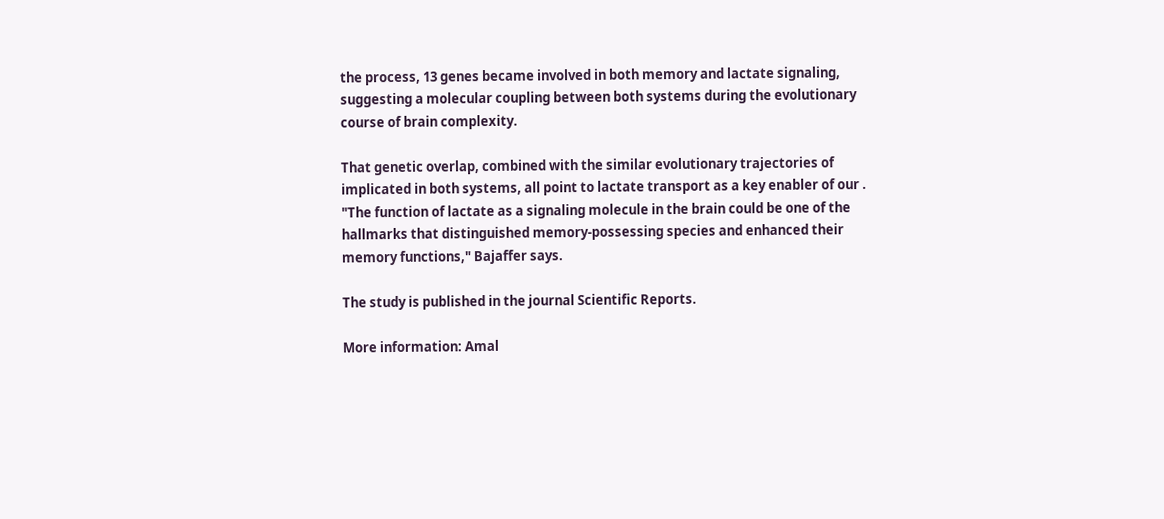the process, 13 genes became involved in both memory and lactate signaling, suggesting a molecular coupling between both systems during the evolutionary course of brain complexity.

That genetic overlap, combined with the similar evolutionary trajectories of implicated in both systems, all point to lactate transport as a key enabler of our . "The function of lactate as a signaling molecule in the brain could be one of the hallmarks that distinguished memory-possessing species and enhanced their memory functions," Bajaffer says.

The study is published in the journal Scientific Reports.

More information: Amal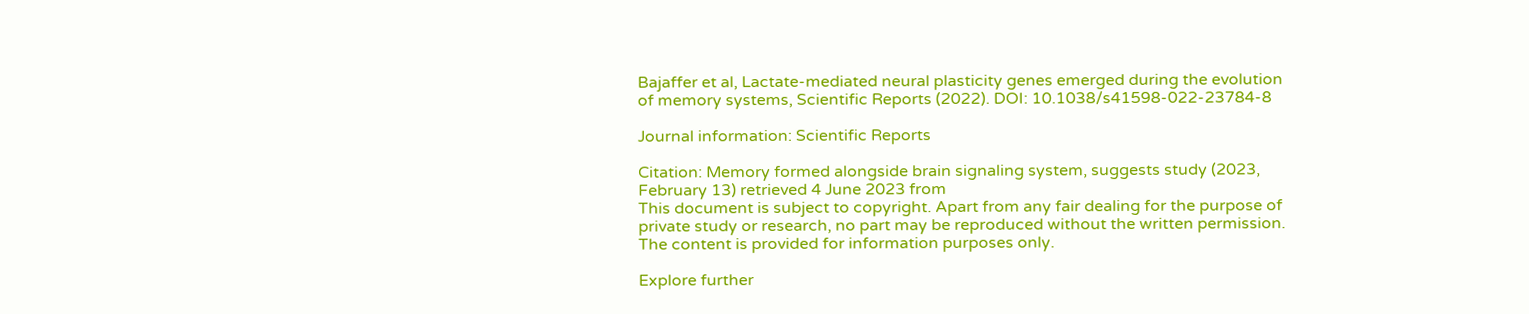Bajaffer et al, Lactate-mediated neural plasticity genes emerged during the evolution of memory systems, Scientific Reports (2022). DOI: 10.1038/s41598-022-23784-8

Journal information: Scientific Reports

Citation: Memory formed alongside brain signaling system, suggests study (2023, February 13) retrieved 4 June 2023 from
This document is subject to copyright. Apart from any fair dealing for the purpose of private study or research, no part may be reproduced without the written permission. The content is provided for information purposes only.

Explore further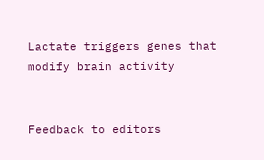Lactate triggers genes that modify brain activity


Feedback to editors